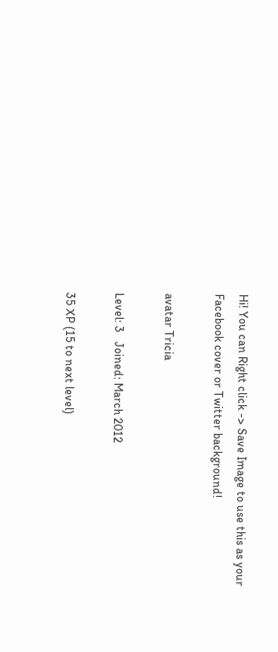Hi! You can Right click -> Save Image to use this as your Facebook cover or Twitter background!

avatar Tricia

Level: 3   Joined: March 2012

35 XP (15 to next level)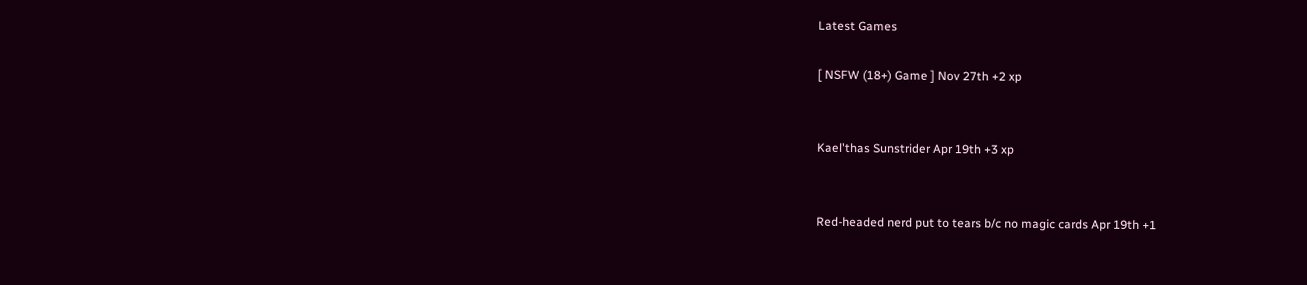Latest Games

[ NSFW (18+) Game ] Nov 27th +2 xp


Kael'thas Sunstrider Apr 19th +3 xp


Red-headed nerd put to tears b/c no magic cards Apr 19th +1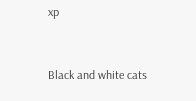xp


Black and white cats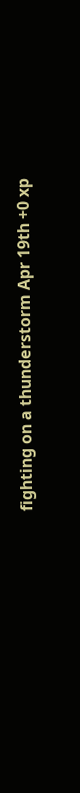fighting on a thunderstorm Apr 19th +0 xp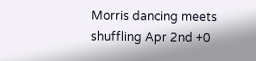Morris dancing meets shuffling Apr 2nd +0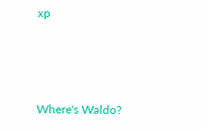xp



Where's Waldo?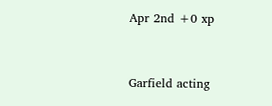Apr 2nd +0 xp



Garfield acting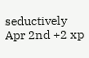seductively Apr 2nd +2 xp